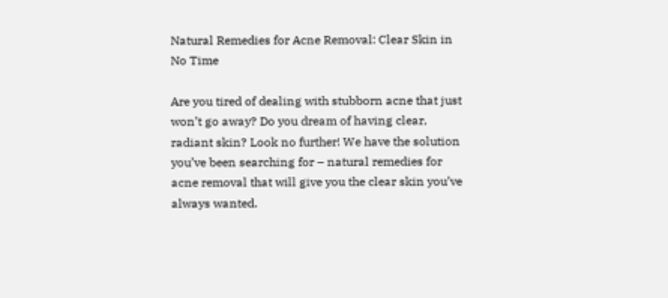Natural Remedies for Acne Removal: Clear Skin in No Time

Are you tired of dealing with stubborn acne that just won’t go away? Do you dream of having clear, radiant skin? Look no further! We have the solution you’ve been searching for – natural remedies for acne removal that will give you the clear skin you’ve always wanted.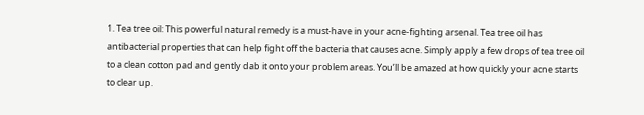1. Tea tree oil: This powerful natural remedy is a must-have in your acne-fighting arsenal. Tea tree oil has antibacterial properties that can help fight off the bacteria that causes acne. Simply apply a few drops of tea tree oil to a clean cotton pad and gently dab it onto your problem areas. You’ll be amazed at how quickly your acne starts to clear up.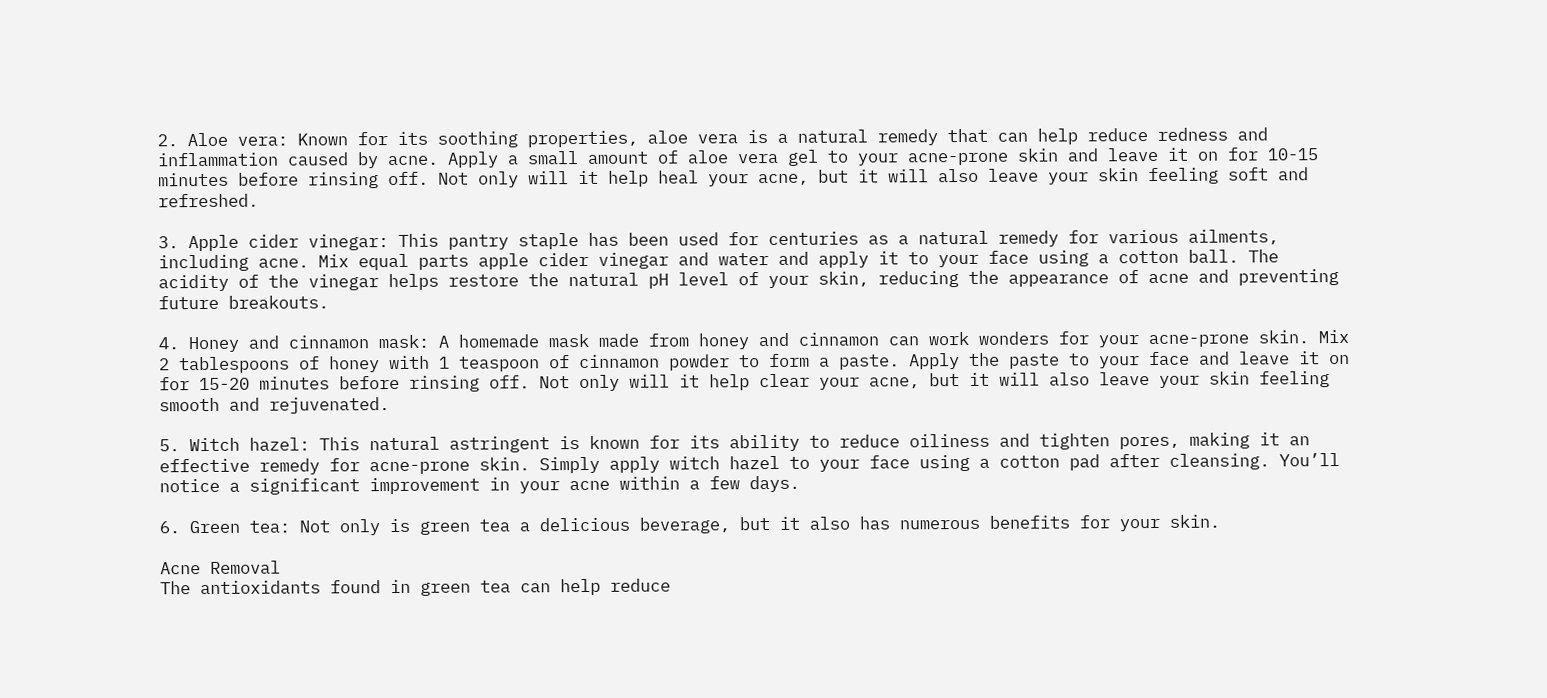2. Aloe vera: Known for its soothing properties, aloe vera is a natural remedy that can help reduce redness and inflammation caused by acne. Apply a small amount of aloe vera gel to your acne-prone skin and leave it on for 10-15 minutes before rinsing off. Not only will it help heal your acne, but it will also leave your skin feeling soft and refreshed.

3. Apple cider vinegar: This pantry staple has been used for centuries as a natural remedy for various ailments, including acne. Mix equal parts apple cider vinegar and water and apply it to your face using a cotton ball. The acidity of the vinegar helps restore the natural pH level of your skin, reducing the appearance of acne and preventing future breakouts.

4. Honey and cinnamon mask: A homemade mask made from honey and cinnamon can work wonders for your acne-prone skin. Mix 2 tablespoons of honey with 1 teaspoon of cinnamon powder to form a paste. Apply the paste to your face and leave it on for 15-20 minutes before rinsing off. Not only will it help clear your acne, but it will also leave your skin feeling smooth and rejuvenated.

5. Witch hazel: This natural astringent is known for its ability to reduce oiliness and tighten pores, making it an effective remedy for acne-prone skin. Simply apply witch hazel to your face using a cotton pad after cleansing. You’ll notice a significant improvement in your acne within a few days.

6. Green tea: Not only is green tea a delicious beverage, but it also has numerous benefits for your skin.

Acne Removal
The antioxidants found in green tea can help reduce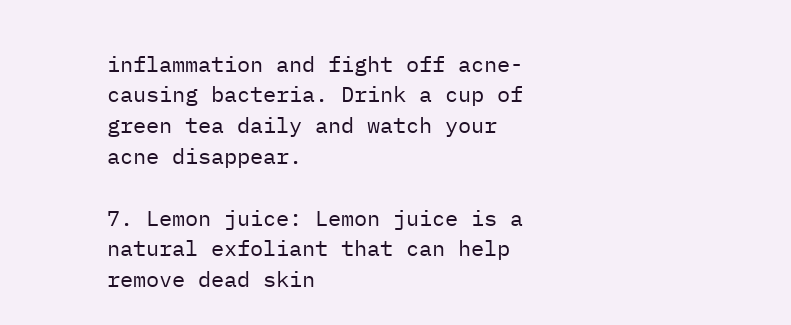inflammation and fight off acne-causing bacteria. Drink a cup of green tea daily and watch your acne disappear.

7. Lemon juice: Lemon juice is a natural exfoliant that can help remove dead skin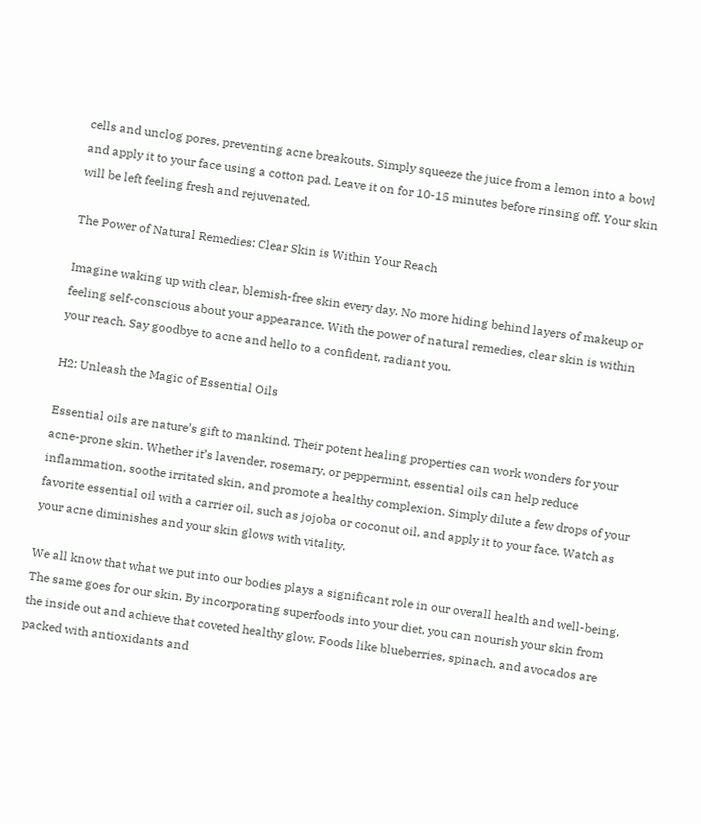cells and unclog pores, preventing acne breakouts. Simply squeeze the juice from a lemon into a bowl and apply it to your face using a cotton pad. Leave it on for 10-15 minutes before rinsing off. Your skin will be left feeling fresh and rejuvenated.

The Power of Natural Remedies: Clear Skin is Within Your Reach

Imagine waking up with clear, blemish-free skin every day. No more hiding behind layers of makeup or feeling self-conscious about your appearance. With the power of natural remedies, clear skin is within your reach. Say goodbye to acne and hello to a confident, radiant you.

H2: Unleash the Magic of Essential Oils

Essential oils are nature’s gift to mankind. Their potent healing properties can work wonders for your acne-prone skin. Whether it’s lavender, rosemary, or peppermint, essential oils can help reduce inflammation, soothe irritated skin, and promote a healthy complexion. Simply dilute a few drops of your favorite essential oil with a carrier oil, such as jojoba or coconut oil, and apply it to your face. Watch as your acne diminishes and your skin glows with vitality.

We all know that what we put into our bodies plays a significant role in our overall health and well-being. The same goes for our skin. By incorporating superfoods into your diet, you can nourish your skin from the inside out and achieve that coveted healthy glow. Foods like blueberries, spinach, and avocados are packed with antioxidants and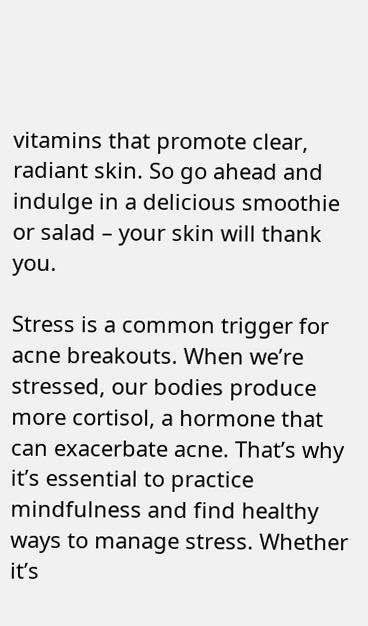vitamins that promote clear, radiant skin. So go ahead and indulge in a delicious smoothie or salad – your skin will thank you.

Stress is a common trigger for acne breakouts. When we’re stressed, our bodies produce more cortisol, a hormone that can exacerbate acne. That’s why it’s essential to practice mindfulness and find healthy ways to manage stress. Whether it’s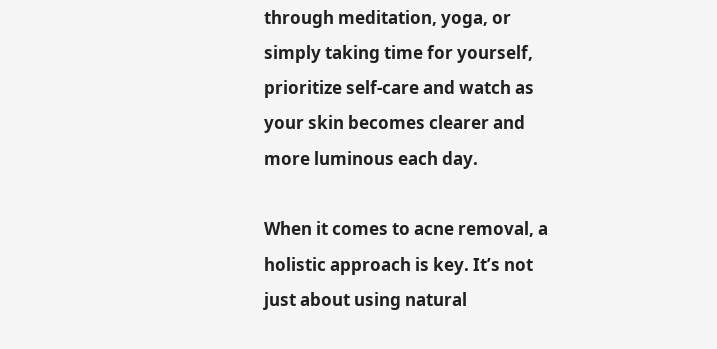through meditation, yoga, or simply taking time for yourself, prioritize self-care and watch as your skin becomes clearer and more luminous each day.

When it comes to acne removal, a holistic approach is key. It’s not just about using natural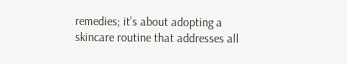remedies; it’s about adopting a skincare routine that addresses all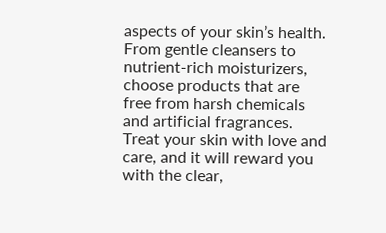aspects of your skin’s health. From gentle cleansers to nutrient-rich moisturizers, choose products that are free from harsh chemicals and artificial fragrances. Treat your skin with love and care, and it will reward you with the clear,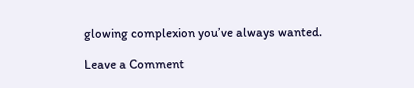glowing complexion you’ve always wanted.

Leave a Comment